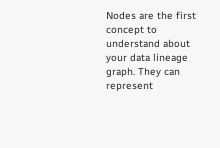Nodes are the first concept to understand about your data lineage graph. They can represent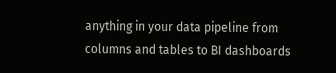anything in your data pipeline from columns and tables to BI dashboards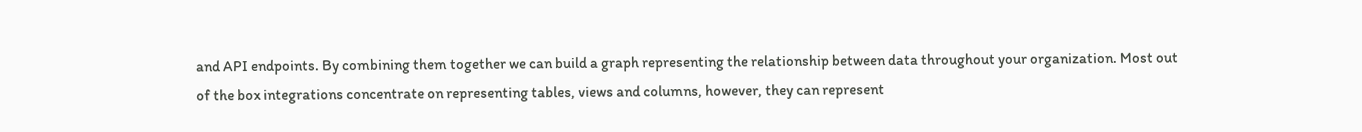and API endpoints. By combining them together we can build a graph representing the relationship between data throughout your organization. Most out of the box integrations concentrate on representing tables, views and columns, however, they can represent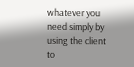whatever you need simply by using the client to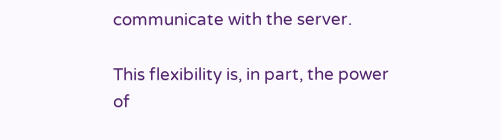communicate with the server.

This flexibility is, in part, the power of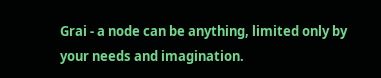Grai - a node can be anything, limited only by your needs and imagination.